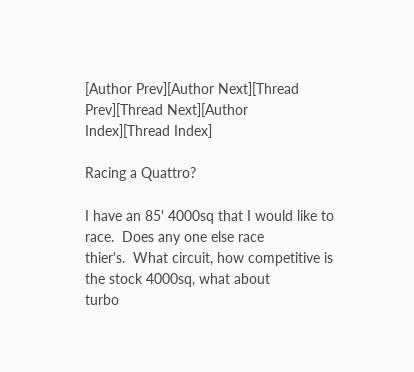[Author Prev][Author Next][Thread Prev][Thread Next][Author Index][Thread Index]

Racing a Quattro?

I have an 85' 4000sq that I would like to race.  Does any one else race
thier's.  What circuit, how competitive is the stock 4000sq, what about
turbo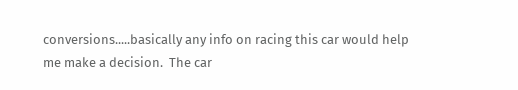conversions.....basically any info on racing this car would help
me make a decision.  The car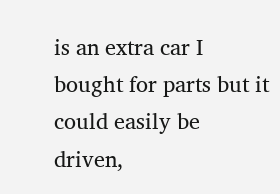is an extra car I bought for parts but it
could easily be driven,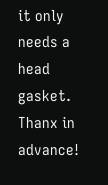it only needs a head gasket.  Thanx in advance!